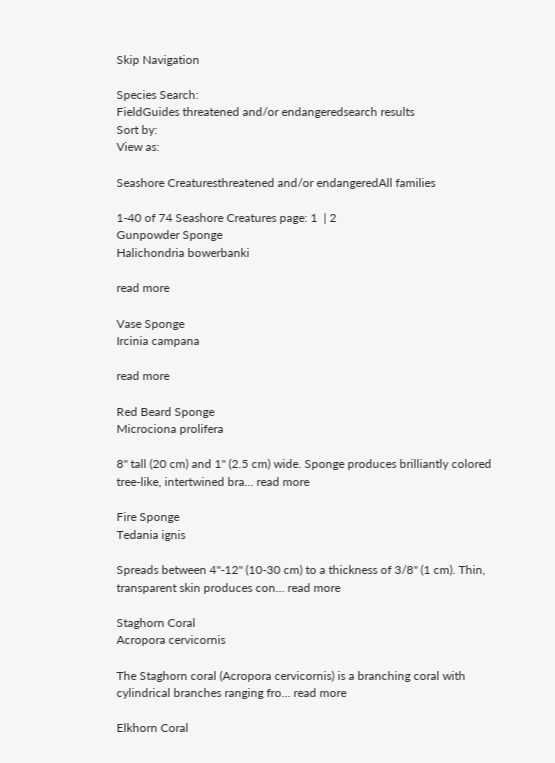Skip Navigation

Species Search:
FieldGuides threatened and/or endangeredsearch results
Sort by:
View as:

Seashore Creaturesthreatened and/or endangeredAll families

1-40 of 74 Seashore Creatures page: 1  | 2
Gunpowder Sponge
Halichondria bowerbanki

read more

Vase Sponge
Ircinia campana

read more

Red Beard Sponge
Microciona prolifera

8" tall (20 cm) and 1" (2.5 cm) wide. Sponge produces brilliantly colored tree-like, intertwined bra… read more

Fire Sponge
Tedania ignis

Spreads between 4"-12" (10-30 cm) to a thickness of 3/8" (1 cm). Thin, transparent skin produces con… read more

Staghorn Coral
Acropora cervicornis

The Staghorn coral (Acropora cervicornis) is a branching coral with cylindrical branches ranging fro… read more

Elkhorn Coral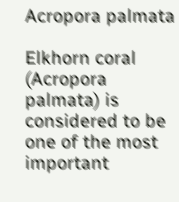Acropora palmata

Elkhorn coral (Acropora palmata) is considered to be one of the most important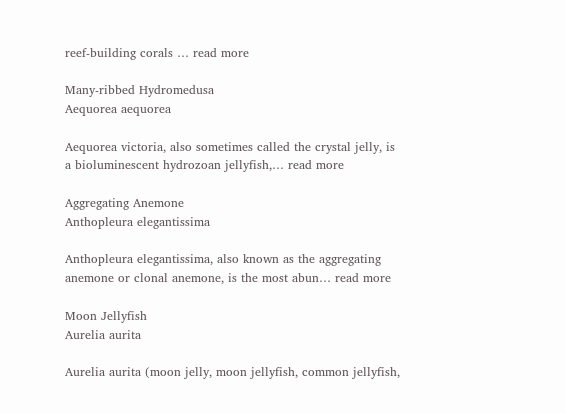reef-building corals … read more

Many-ribbed Hydromedusa
Aequorea aequorea

Aequorea victoria, also sometimes called the crystal jelly, is a bioluminescent hydrozoan jellyfish,… read more

Aggregating Anemone
Anthopleura elegantissima

Anthopleura elegantissima, also known as the aggregating anemone or clonal anemone, is the most abun… read more

Moon Jellyfish
Aurelia aurita

Aurelia aurita (moon jelly, moon jellyfish, common jellyfish,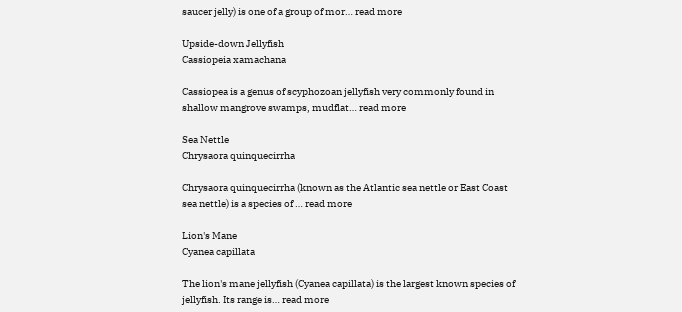saucer jelly) is one of a group of mor… read more

Upside-down Jellyfish
Cassiopeia xamachana

Cassiopea is a genus of scyphozoan jellyfish very commonly found in shallow mangrove swamps, mudflat… read more

Sea Nettle
Chrysaora quinquecirrha

Chrysaora quinquecirrha (known as the Atlantic sea nettle or East Coast sea nettle) is a species of … read more

Lion's Mane
Cyanea capillata

The lion's mane jellyfish (Cyanea capillata) is the largest known species of jellyfish. Its range is… read more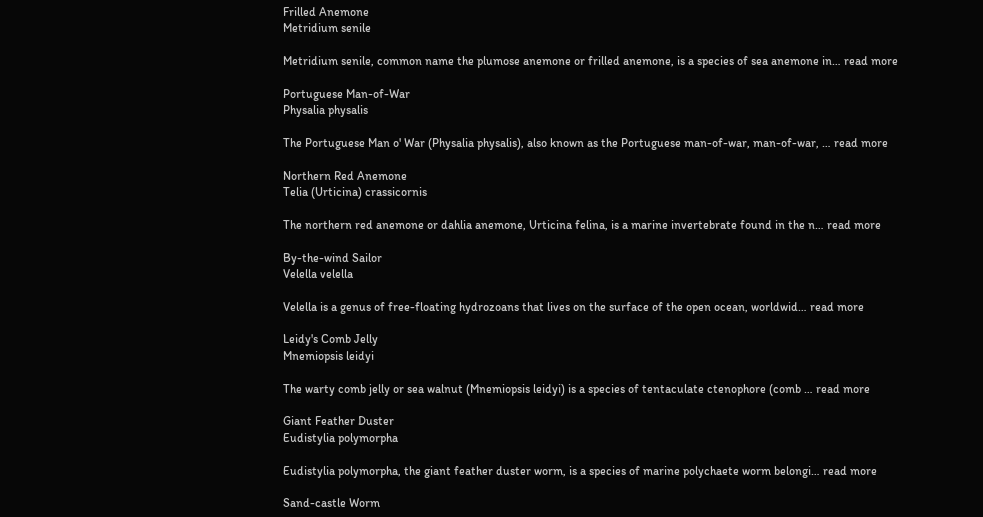Frilled Anemone
Metridium senile

Metridium senile, common name the plumose anemone or frilled anemone, is a species of sea anemone in… read more

Portuguese Man-of-War
Physalia physalis

The Portuguese Man o' War (Physalia physalis), also known as the Portuguese man-of-war, man-of-war, … read more

Northern Red Anemone
Telia (Urticina) crassicornis

The northern red anemone or dahlia anemone, Urticina felina, is a marine invertebrate found in the n… read more

By-the-wind Sailor
Velella velella

Velella is a genus of free-floating hydrozoans that lives on the surface of the open ocean, worldwid… read more

Leidy's Comb Jelly
Mnemiopsis leidyi

The warty comb jelly or sea walnut (Mnemiopsis leidyi) is a species of tentaculate ctenophore (comb … read more

Giant Feather Duster
Eudistylia polymorpha

Eudistylia polymorpha, the giant feather duster worm, is a species of marine polychaete worm belongi… read more

Sand-castle Worm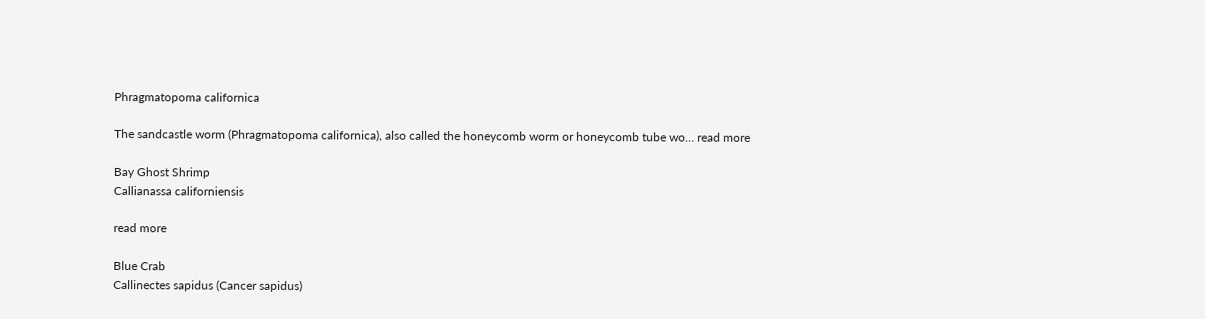Phragmatopoma californica

The sandcastle worm (Phragmatopoma californica), also called the honeycomb worm or honeycomb tube wo… read more

Bay Ghost Shrimp
Callianassa californiensis

read more

Blue Crab
Callinectes sapidus (Cancer sapidus)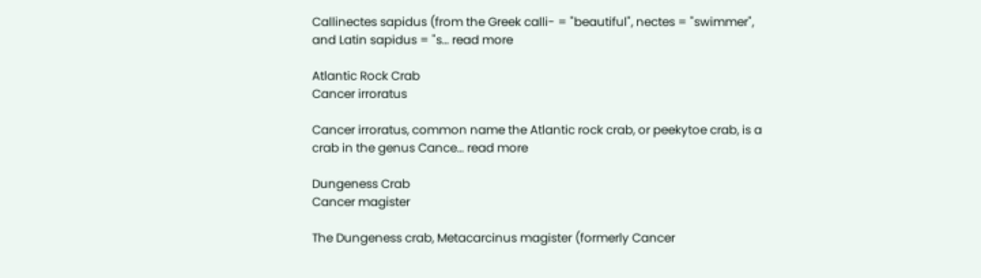Callinectes sapidus (from the Greek calli- = "beautiful", nectes = "swimmer", and Latin sapidus = "s… read more

Atlantic Rock Crab
Cancer irroratus

Cancer irroratus, common name the Atlantic rock crab, or peekytoe crab, is a crab in the genus Cance… read more

Dungeness Crab
Cancer magister

The Dungeness crab, Metacarcinus magister (formerly Cancer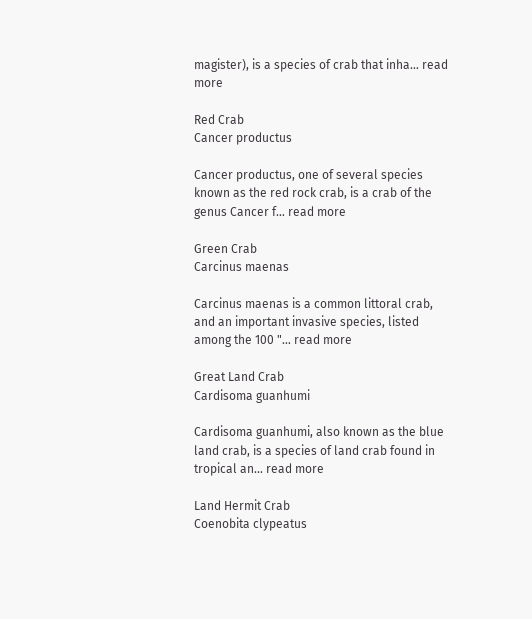magister), is a species of crab that inha… read more

Red Crab
Cancer productus

Cancer productus, one of several species known as the red rock crab, is a crab of the genus Cancer f… read more

Green Crab
Carcinus maenas

Carcinus maenas is a common littoral crab, and an important invasive species, listed among the 100 "… read more

Great Land Crab
Cardisoma guanhumi

Cardisoma guanhumi, also known as the blue land crab, is a species of land crab found in tropical an… read more

Land Hermit Crab
Coenobita clypeatus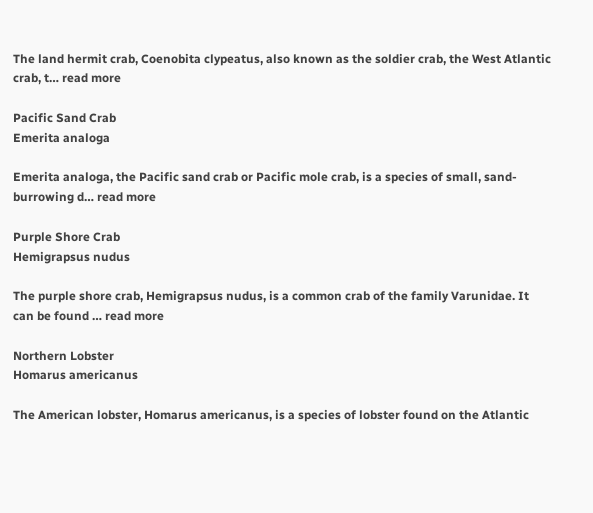The land hermit crab, Coenobita clypeatus, also known as the soldier crab, the West Atlantic crab, t… read more

Pacific Sand Crab
Emerita analoga

Emerita analoga, the Pacific sand crab or Pacific mole crab, is a species of small, sand-burrowing d… read more

Purple Shore Crab
Hemigrapsus nudus

The purple shore crab, Hemigrapsus nudus, is a common crab of the family Varunidae. It can be found … read more

Northern Lobster
Homarus americanus

The American lobster, Homarus americanus, is a species of lobster found on the Atlantic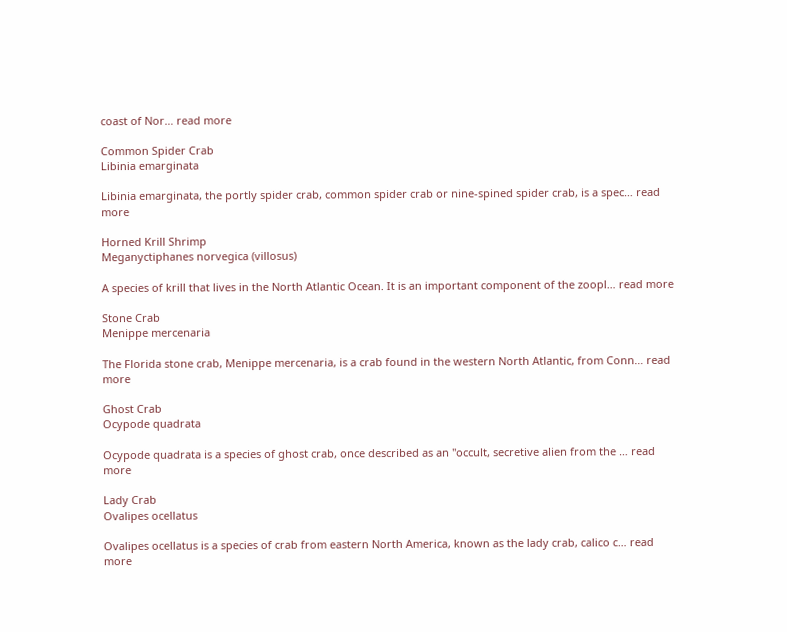coast of Nor… read more

Common Spider Crab
Libinia emarginata

Libinia emarginata, the portly spider crab, common spider crab or nine-spined spider crab, is a spec… read more

Horned Krill Shrimp
Meganyctiphanes norvegica (villosus)

A species of krill that lives in the North Atlantic Ocean. It is an important component of the zoopl… read more

Stone Crab
Menippe mercenaria

The Florida stone crab, Menippe mercenaria, is a crab found in the western North Atlantic, from Conn… read more

Ghost Crab
Ocypode quadrata

Ocypode quadrata is a species of ghost crab, once described as an "occult, secretive alien from the … read more

Lady Crab
Ovalipes ocellatus

Ovalipes ocellatus is a species of crab from eastern North America, known as the lady crab, calico c… read more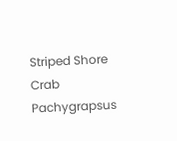Striped Shore Crab
Pachygrapsus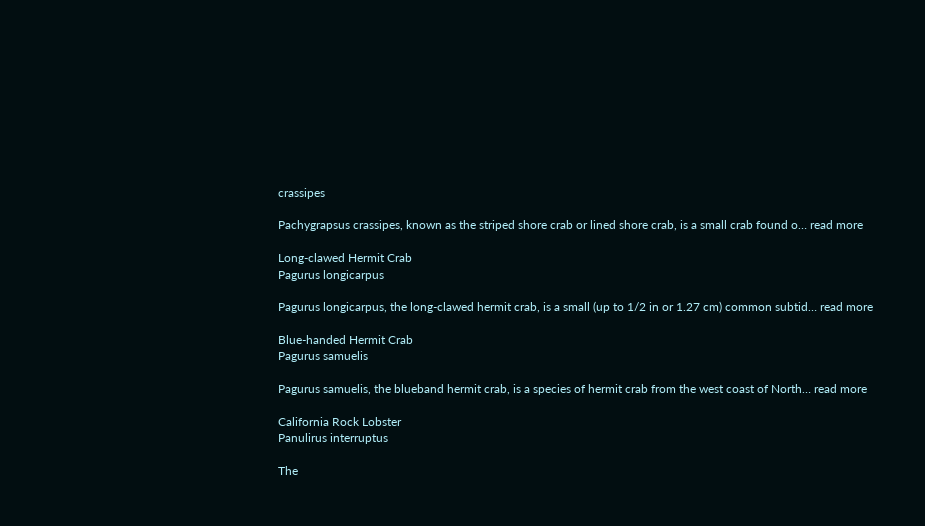crassipes

Pachygrapsus crassipes, known as the striped shore crab or lined shore crab, is a small crab found o… read more

Long-clawed Hermit Crab
Pagurus longicarpus

Pagurus longicarpus, the long-clawed hermit crab, is a small (up to 1/2 in or 1.27 cm) common subtid… read more

Blue-handed Hermit Crab
Pagurus samuelis

Pagurus samuelis, the blueband hermit crab, is a species of hermit crab from the west coast of North… read more

California Rock Lobster
Panulirus interruptus

The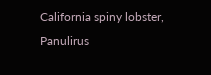California spiny lobster, Panulirus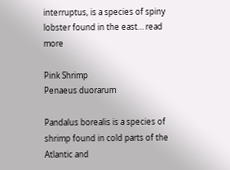interruptus, is a species of spiny lobster found in the east… read more

Pink Shrimp
Penaeus duorarum

Pandalus borealis is a species of shrimp found in cold parts of the Atlantic and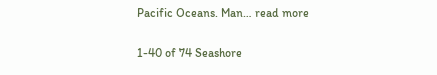Pacific Oceans. Man… read more

1-40 of 74 Seashore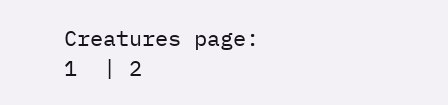Creatures page: 1  | 2